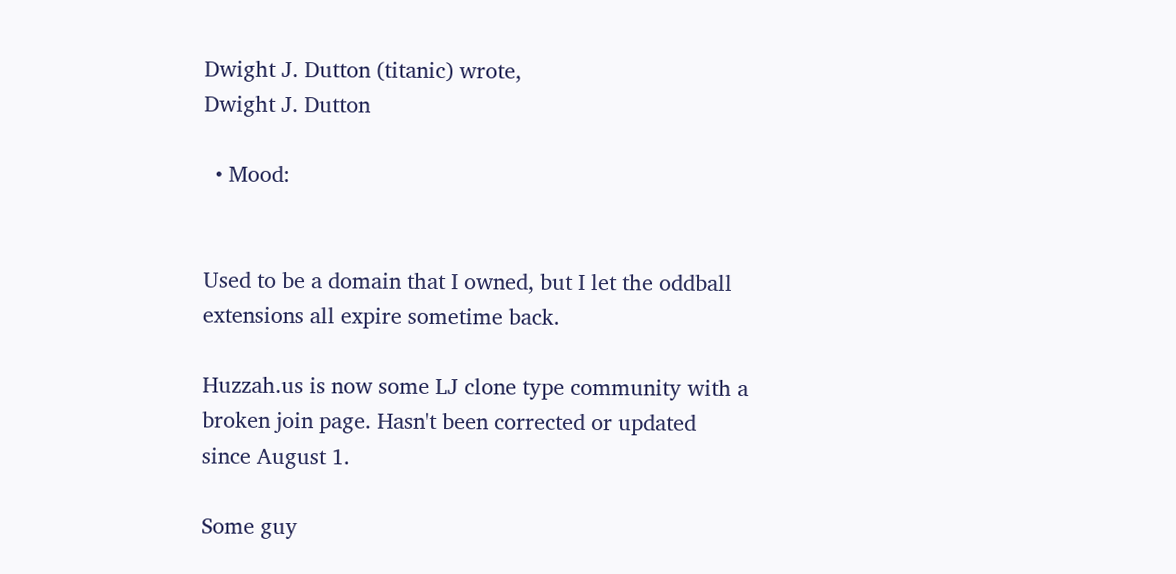Dwight J. Dutton (titanic) wrote,
Dwight J. Dutton

  • Mood:


Used to be a domain that I owned, but I let the oddball extensions all expire sometime back.

Huzzah.us is now some LJ clone type community with a broken join page. Hasn't been corrected or updated since August 1.

Some guy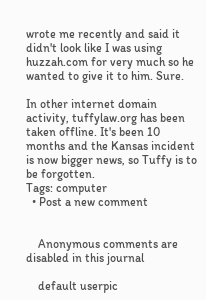wrote me recently and said it didn't look like I was using huzzah.com for very much so he wanted to give it to him. Sure.

In other internet domain activity, tuffylaw.org has been taken offline. It's been 10 months and the Kansas incident is now bigger news, so Tuffy is to be forgotten.
Tags: computer
  • Post a new comment


    Anonymous comments are disabled in this journal

    default userpic